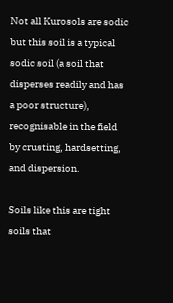Not all Kurosols are sodic but this soil is a typical sodic soil (a soil that disperses readily and has a poor structure), recognisable in the field by crusting, hardsetting, and dispersion.

Soils like this are tight soils that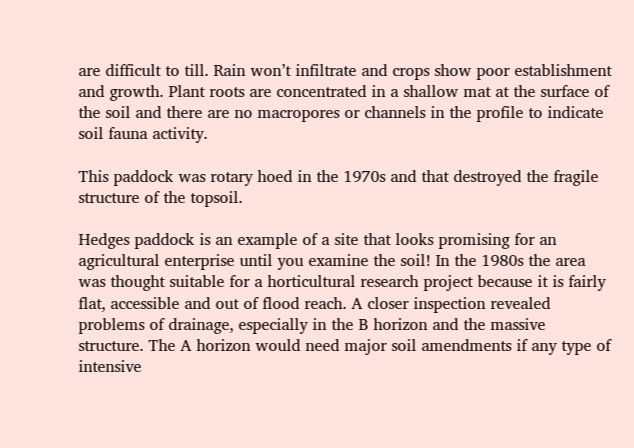are difficult to till. Rain won’t infiltrate and crops show poor establishment and growth. Plant roots are concentrated in a shallow mat at the surface of the soil and there are no macropores or channels in the profile to indicate soil fauna activity.

This paddock was rotary hoed in the 1970s and that destroyed the fragile structure of the topsoil.

Hedges paddock is an example of a site that looks promising for an agricultural enterprise until you examine the soil! In the 1980s the area was thought suitable for a horticultural research project because it is fairly flat, accessible and out of flood reach. A closer inspection revealed problems of drainage, especially in the B horizon and the massive structure. The A horizon would need major soil amendments if any type of intensive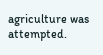agriculture was attempted.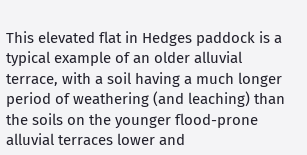This elevated flat in Hedges paddock is a typical example of an older alluvial terrace, with a soil having a much longer period of weathering (and leaching) than the soils on the younger flood-prone alluvial terraces lower and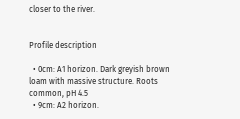closer to the river.


Profile description

  • 0cm: A1 horizon. Dark greyish brown loam with massive structure. Roots common, pH 4.5
  • 9cm: A2 horizon.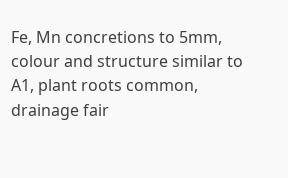Fe, Mn concretions to 5mm, colour and structure similar to A1, plant roots common, drainage fair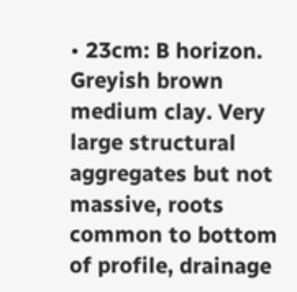• 23cm: B horizon. Greyish brown medium clay. Very large structural aggregates but not massive, roots common to bottom of profile, drainage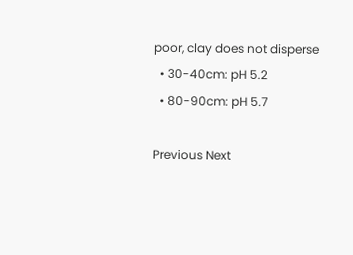poor, clay does not disperse
  • 30-40cm: pH 5.2
  • 80-90cm: pH 5.7

Previous Next